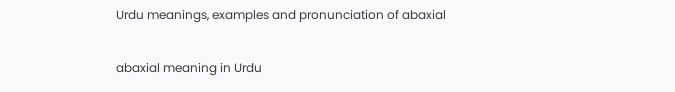Urdu meanings, examples and pronunciation of abaxial

abaxial meaning in Urdu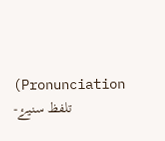(Pronunciation -تلفظ سنیۓ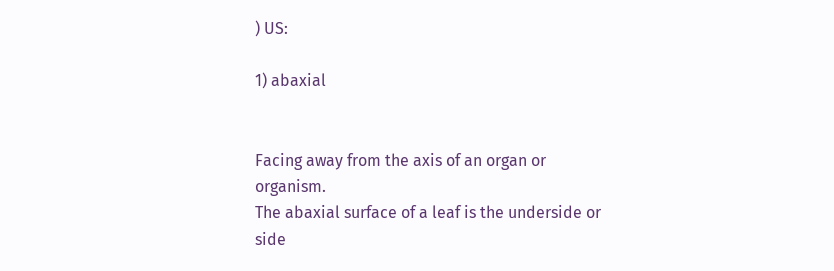) US:

1) abaxial


Facing away from the axis of an organ or organism.
The abaxial surface of a leaf is the underside or side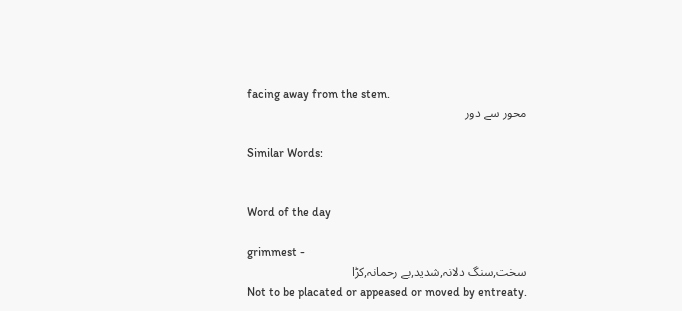facing away from the stem.
محور سے دور

Similar Words:


Word of the day

grimmest -
سخت,سنگ دلانہ,شدید,بے رحمانہ,کڑا
Not to be placated or appeased or moved by entreaty.